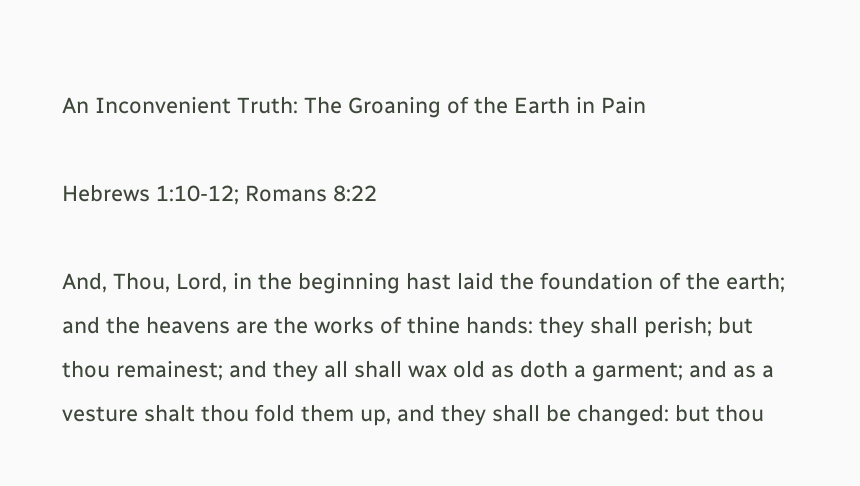An Inconvenient Truth: The Groaning of the Earth in Pain

Hebrews 1:10-12; Romans 8:22

And, Thou, Lord, in the beginning hast laid the foundation of the earth; and the heavens are the works of thine hands: they shall perish; but thou remainest; and they all shall wax old as doth a garment; and as a vesture shalt thou fold them up, and they shall be changed: but thou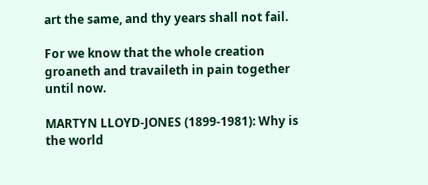art the same, and thy years shall not fail.

For we know that the whole creation groaneth and travaileth in pain together until now.

MARTYN LLOYD-JONES (1899-1981): Why is the world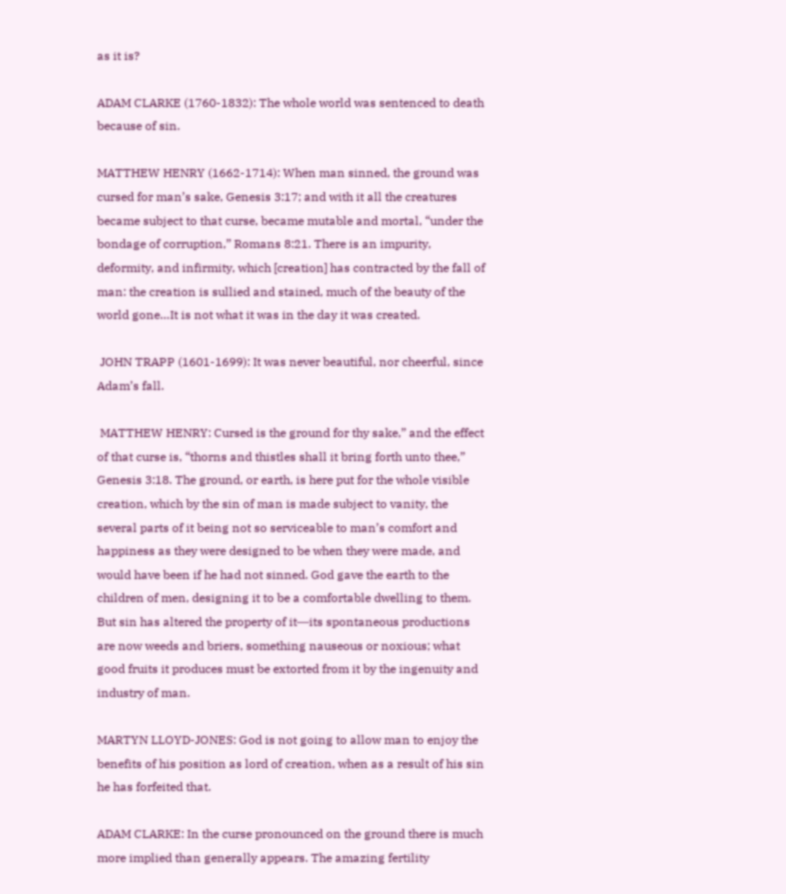as it is?

ADAM CLARKE (1760-1832): The whole world was sentenced to death because of sin.

MATTHEW HENRY (1662-1714): When man sinned, the ground was cursed for man’s sake, Genesis 3:17; and with it all the creatures became subject to that curse, became mutable and mortal, “under the bondage of corruption,” Romans 8:21. There is an impurity, deformity, and infirmity, which [creation] has contracted by the fall of man: the creation is sullied and stained, much of the beauty of the world gone…It is not what it was in the day it was created.

 JOHN TRAPP (1601-1699): It was never beautiful, nor cheerful, since Adam’s fall.

 MATTHEW HENRY: Cursed is the ground for thy sake,” and the effect of that curse is, “thorns and thistles shall it bring forth unto thee,” Genesis 3:18. The ground, or earth, is here put for the whole visible creation, which by the sin of man is made subject to vanity, the several parts of it being not so serviceable to man’s comfort and happiness as they were designed to be when they were made, and would have been if he had not sinned. God gave the earth to the children of men, designing it to be a comfortable dwelling to them. But sin has altered the property of it―its spontaneous productions are now weeds and briers, something nauseous or noxious; what good fruits it produces must be extorted from it by the ingenuity and industry of man.

MARTYN LLOYD-JONES: God is not going to allow man to enjoy the benefits of his position as lord of creation, when as a result of his sin he has forfeited that.

ADAM CLARKE: In the curse pronounced on the ground there is much more implied than generally appears. The amazing fertility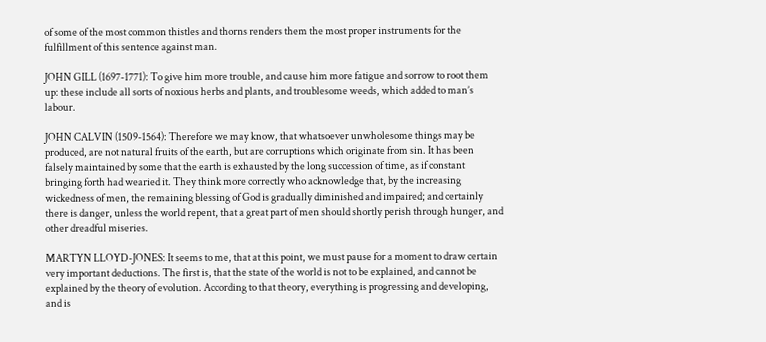of some of the most common thistles and thorns renders them the most proper instruments for the fulfillment of this sentence against man.

JOHN GILL (1697-1771): To give him more trouble, and cause him more fatigue and sorrow to root them up: these include all sorts of noxious herbs and plants, and troublesome weeds, which added to man’s labour.

JOHN CALVIN (1509-1564): Therefore we may know, that whatsoever unwholesome things may be produced, are not natural fruits of the earth, but are corruptions which originate from sin. It has been falsely maintained by some that the earth is exhausted by the long succession of time, as if constant bringing forth had wearied it. They think more correctly who acknowledge that, by the increasing wickedness of men, the remaining blessing of God is gradually diminished and impaired; and certainly there is danger, unless the world repent, that a great part of men should shortly perish through hunger, and other dreadful miseries.

MARTYN LLOYD-JONES: It seems to me, that at this point, we must pause for a moment to draw certain very important deductions. The first is, that the state of the world is not to be explained, and cannot be explained by the theory of evolution. According to that theory, everything is progressing and developing, and is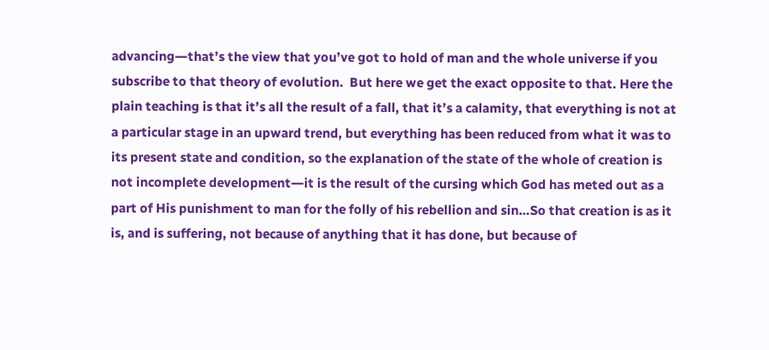advancing―that’s the view that you’ve got to hold of man and the whole universe if you subscribe to that theory of evolution.  But here we get the exact opposite to that. Here the plain teaching is that it’s all the result of a fall, that it’s a calamity, that everything is not at a particular stage in an upward trend, but everything has been reduced from what it was to its present state and condition, so the explanation of the state of the whole of creation is not incomplete development―it is the result of the cursing which God has meted out as a part of His punishment to man for the folly of his rebellion and sin…So that creation is as it is, and is suffering, not because of anything that it has done, but because of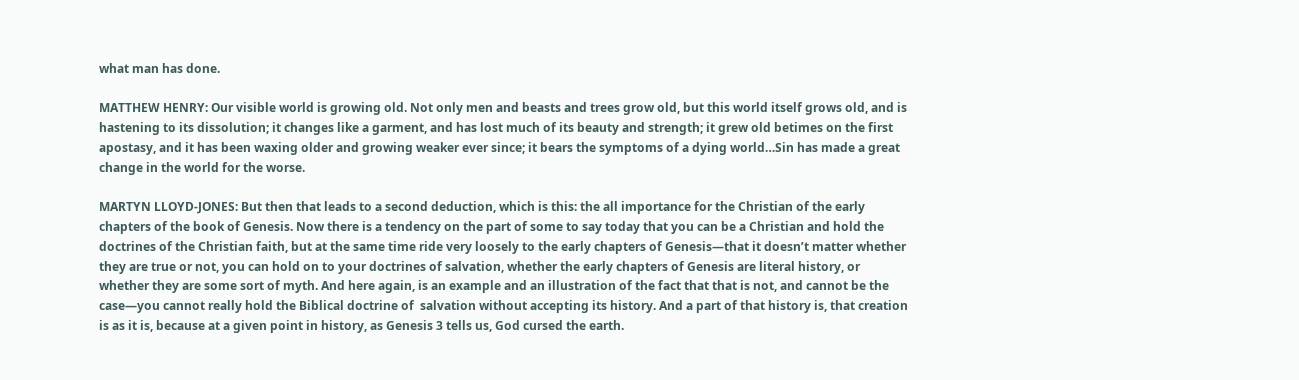what man has done.

MATTHEW HENRY: Our visible world is growing old. Not only men and beasts and trees grow old, but this world itself grows old, and is hastening to its dissolution; it changes like a garment, and has lost much of its beauty and strength; it grew old betimes on the first apostasy, and it has been waxing older and growing weaker ever since; it bears the symptoms of a dying world…Sin has made a great change in the world for the worse.

MARTYN LLOYD-JONES: But then that leads to a second deduction, which is this: the all importance for the Christian of the early chapters of the book of Genesis. Now there is a tendency on the part of some to say today that you can be a Christian and hold the doctrines of the Christian faith, but at the same time ride very loosely to the early chapters of Genesis―that it doesn’t matter whether they are true or not, you can hold on to your doctrines of salvation, whether the early chapters of Genesis are literal history, or whether they are some sort of myth. And here again, is an example and an illustration of the fact that that is not, and cannot be the case―you cannot really hold the Biblical doctrine of  salvation without accepting its history. And a part of that history is, that creation is as it is, because at a given point in history, as Genesis 3 tells us, God cursed the earth.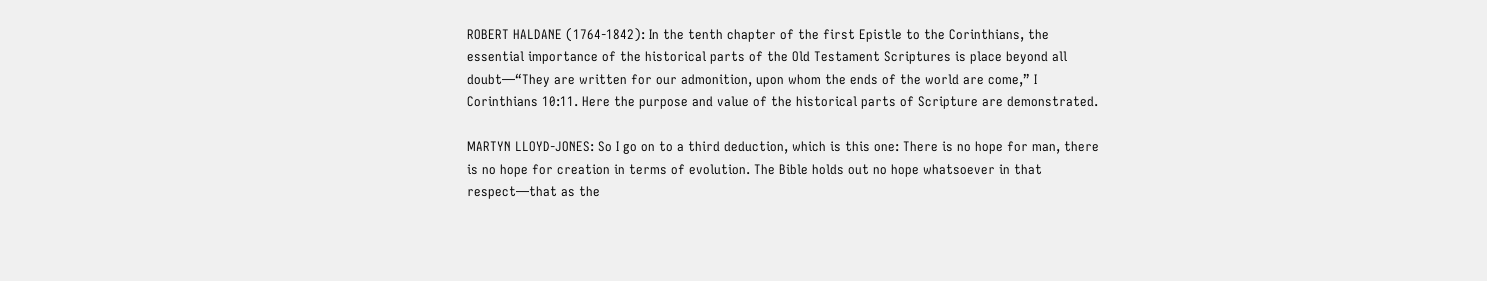ROBERT HALDANE (1764-1842): In the tenth chapter of the first Epistle to the Corinthians, the essential importance of the historical parts of the Old Testament Scriptures is place beyond all doubt―“They are written for our admonition, upon whom the ends of the world are come,” I Corinthians 10:11. Here the purpose and value of the historical parts of Scripture are demonstrated.

MARTYN LLOYD-JONES: So I go on to a third deduction, which is this one: There is no hope for man, there is no hope for creation in terms of evolution. The Bible holds out no hope whatsoever in that respect―that as the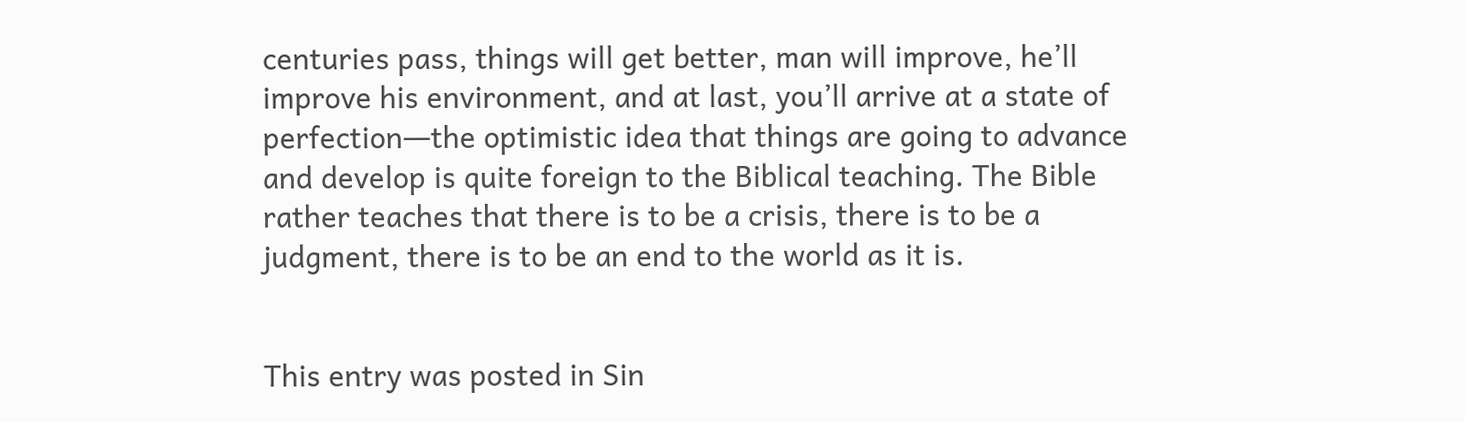centuries pass, things will get better, man will improve, he’ll improve his environment, and at last, you’ll arrive at a state of perfection―the optimistic idea that things are going to advance and develop is quite foreign to the Biblical teaching. The Bible rather teaches that there is to be a crisis, there is to be a judgment, there is to be an end to the world as it is.


This entry was posted in Sin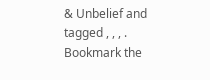& Unbelief and tagged , , , . Bookmark the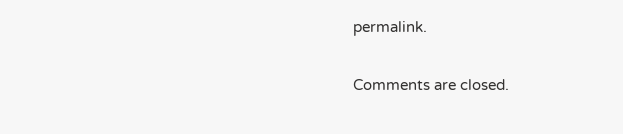permalink.

Comments are closed.